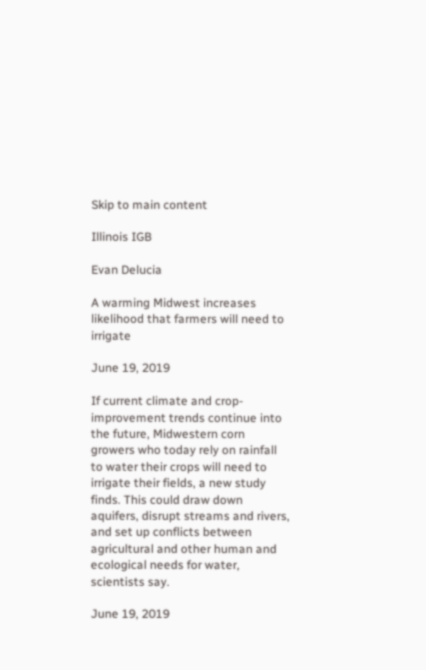Skip to main content

Illinois IGB

Evan Delucia

A warming Midwest increases likelihood that farmers will need to irrigate

June 19, 2019

If current climate and crop-improvement trends continue into the future, Midwestern corn growers who today rely on rainfall to water their crops will need to irrigate their fields, a new study finds. This could draw down aquifers, disrupt streams and rivers, and set up conflicts between agricultural and other human and ecological needs for water, scientists say.

June 19, 2019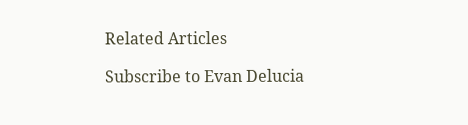Related Articles

Subscribe to Evan Delucia